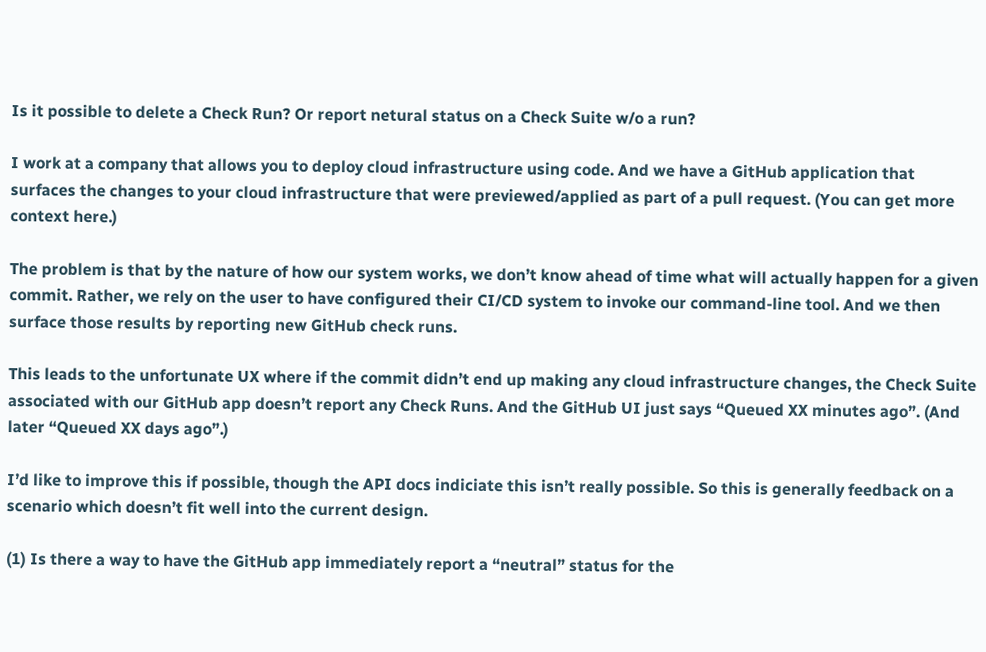Is it possible to delete a Check Run? Or report netural status on a Check Suite w/o a run?

I work at a company that allows you to deploy cloud infrastructure using code. And we have a GitHub application that surfaces the changes to your cloud infrastructure that were previewed/applied as part of a pull request. (You can get more context here.)

The problem is that by the nature of how our system works, we don’t know ahead of time what will actually happen for a given commit. Rather, we rely on the user to have configured their CI/CD system to invoke our command-line tool. And we then surface those results by reporting new GitHub check runs.

This leads to the unfortunate UX where if the commit didn’t end up making any cloud infrastructure changes, the Check Suite associated with our GitHub app doesn’t report any Check Runs. And the GitHub UI just says “Queued XX minutes ago”. (And later “Queued XX days ago”.)

I’d like to improve this if possible, though the API docs indiciate this isn’t really possible. So this is generally feedback on a scenario which doesn’t fit well into the current design.

(1) Is there a way to have the GitHub app immediately report a “neutral” status for the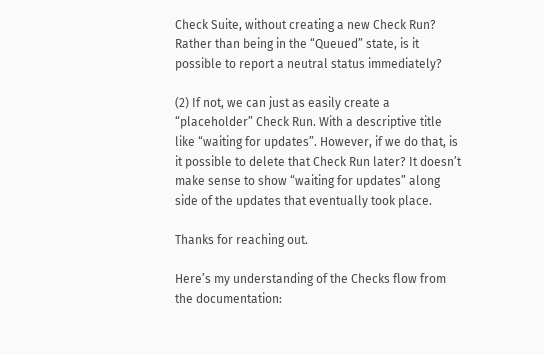Check Suite, without creating a new Check Run? Rather than being in the “Queued” state, is it possible to report a neutral status immediately?

(2) If not, we can just as easily create a “placeholder” Check Run. With a descriptive title like “waiting for updates”. However, if we do that, is it possible to delete that Check Run later? It doesn’t make sense to show “waiting for updates” along side of the updates that eventually took place.

Thanks for reaching out.

Here’s my understanding of the Checks flow from the documentation: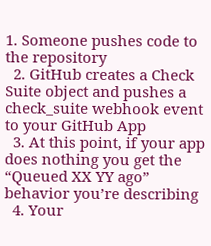1. Someone pushes code to the repository
  2. GitHub creates a Check Suite object and pushes a check_suite webhook event to your GitHub App
  3. At this point, if your app does nothing you get the “Queued XX YY ago” behavior you’re describing
  4. Your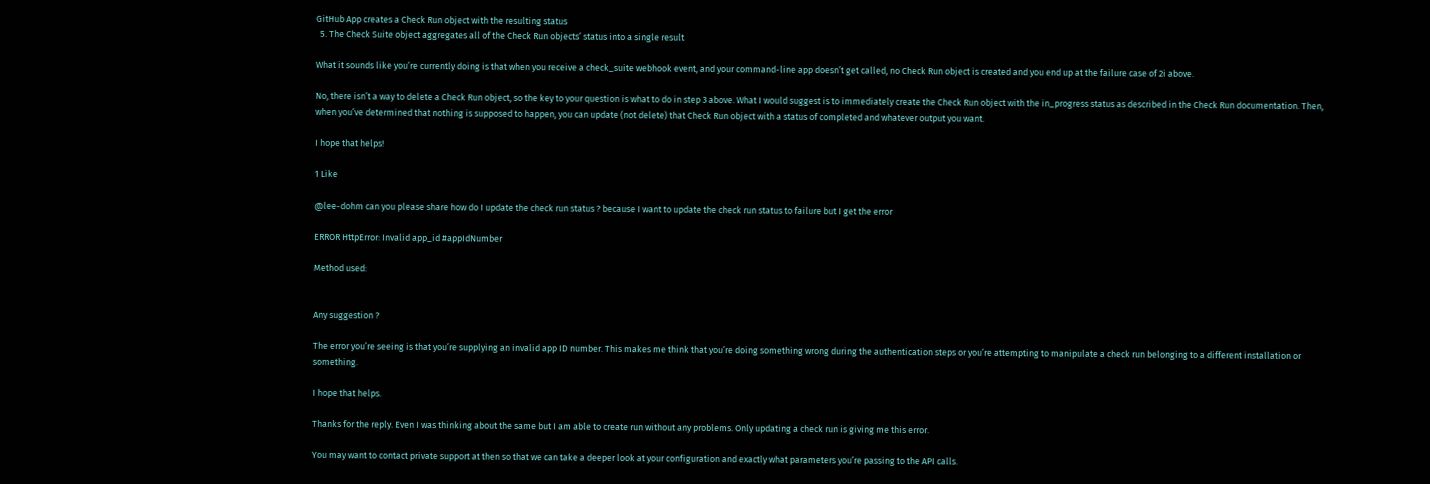GitHub App creates a Check Run object with the resulting status
  5. The Check Suite object aggregates all of the Check Run objects’ status into a single result

What it sounds like you’re currently doing is that when you receive a check_suite webhook event, and your command-line app doesn’t get called, no Check Run object is created and you end up at the failure case of 2i above.

No, there isn’t a way to delete a Check Run object, so the key to your question is what to do in step 3 above. What I would suggest is to immediately create the Check Run object with the in_progress status as described in the Check Run documentation. Then, when you’ve determined that nothing is supposed to happen, you can update (not delete) that Check Run object with a status of completed and whatever output you want.

I hope that helps!

1 Like

@lee-dohm can you please share how do I update the check run status ? because I want to update the check run status to failure but I get the error

ERROR HttpError: Invalid app_id #appIdNumber

Method used:


Any suggestion ?

The error you’re seeing is that you’re supplying an invalid app ID number. This makes me think that you’re doing something wrong during the authentication steps or you’re attempting to manipulate a check run belonging to a different installation or something.

I hope that helps.

Thanks for the reply. Even I was thinking about the same but I am able to create run without any problems. Only updating a check run is giving me this error.

You may want to contact private support at then so that we can take a deeper look at your configuration and exactly what parameters you’re passing to the API calls.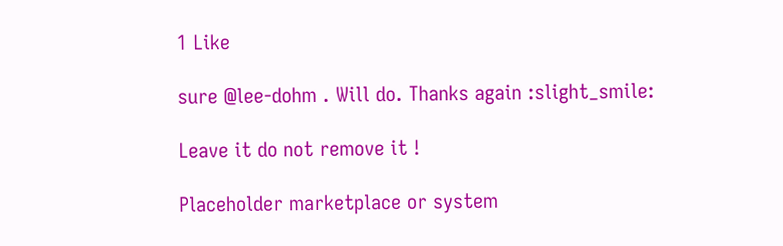1 Like

sure @lee-dohm . Will do. Thanks again :slight_smile:

Leave it do not remove it !

Placeholder marketplace or system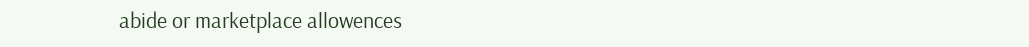abide or marketplace allowences